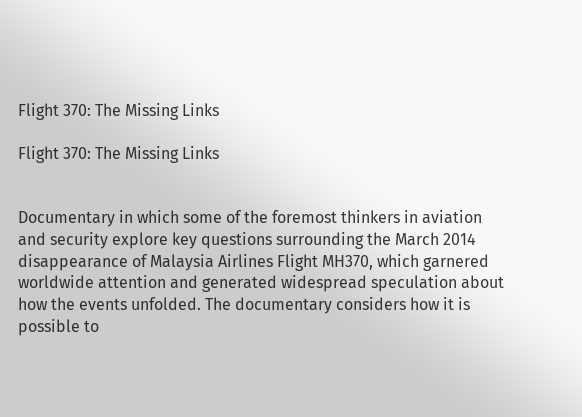Flight 370: The Missing Links

Flight 370: The Missing Links


Documentary in which some of the foremost thinkers in aviation and security explore key questions surrounding the March 2014 disappearance of Malaysia Airlines Flight MH370, which garnered worldwide attention and generated widespread speculation about how the events unfolded. The documentary considers how it is possible to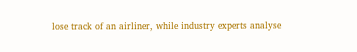lose track of an airliner, while industry experts analyse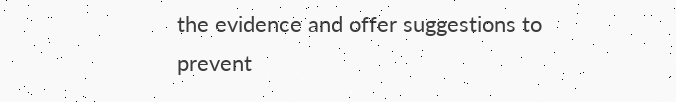the evidence and offer suggestions to prevent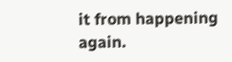it from happening again.